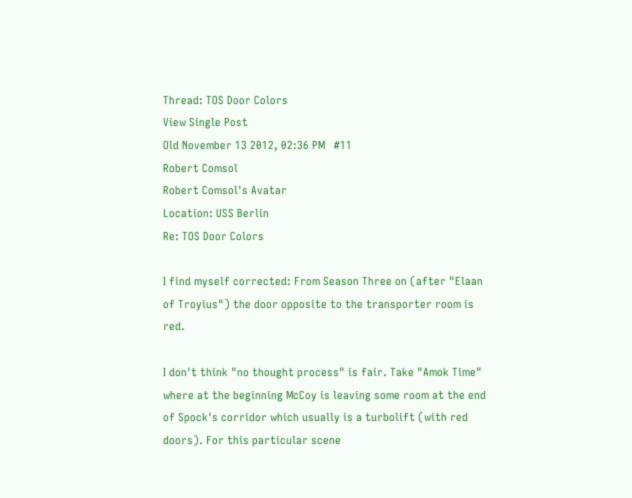Thread: TOS Door Colors
View Single Post
Old November 13 2012, 02:36 PM   #11
Robert Comsol
Robert Comsol's Avatar
Location: USS Berlin
Re: TOS Door Colors

I find myself corrected: From Season Three on (after "Elaan of Troyius") the door opposite to the transporter room is red.

I don't think "no thought process" is fair. Take "Amok Time" where at the beginning McCoy is leaving some room at the end of Spock's corridor which usually is a turbolift (with red doors). For this particular scene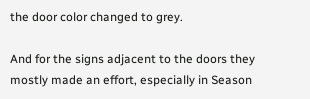the door color changed to grey.

And for the signs adjacent to the doors they mostly made an effort, especially in Season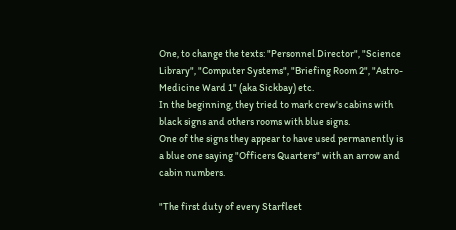One, to change the texts: "Personnel Director", "Science Library", "Computer Systems", "Briefing Room 2", "Astro-Medicine Ward 1" (aka Sickbay) etc.
In the beginning, they tried to mark crew's cabins with black signs and others rooms with blue signs.
One of the signs they appear to have used permanently is a blue one saying "Officers Quarters" with an arrow and cabin numbers.

"The first duty of every Starfleet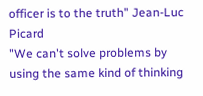officer is to the truth" Jean-Luc Picard
"We can't solve problems by using the same kind of thinking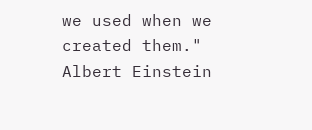we used when we created them."
Albert Einstein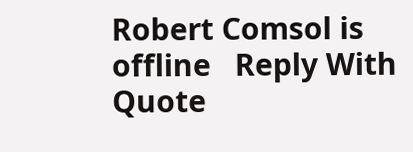Robert Comsol is offline   Reply With Quote